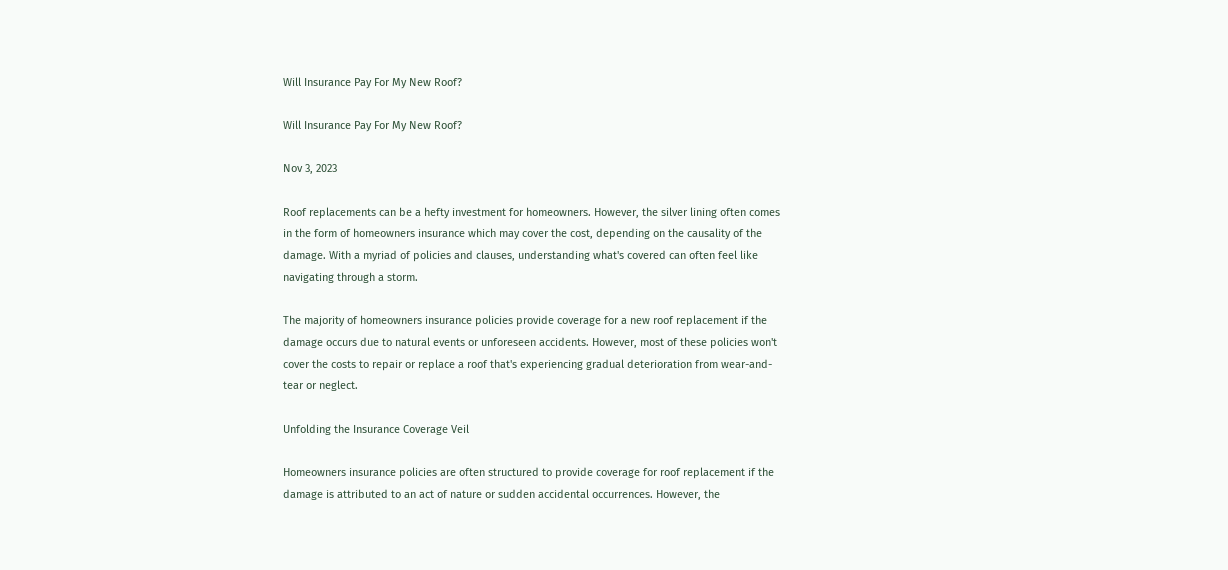Will Insurance Pay For My New Roof?

Will Insurance Pay For My New Roof?

Nov 3, 2023

Roof replacements can be a hefty investment for homeowners. However, the silver lining often comes in the form of homeowners insurance which may cover the cost, depending on the causality of the damage. With a myriad of policies and clauses, understanding what's covered can often feel like navigating through a storm.

The majority of homeowners insurance policies provide coverage for a new roof replacement if the damage occurs due to natural events or unforeseen accidents. However, most of these policies won't cover the costs to repair or replace a roof that's experiencing gradual deterioration from wear-and-tear or neglect.

Unfolding the Insurance Coverage Veil

Homeowners insurance policies are often structured to provide coverage for roof replacement if the damage is attributed to an act of nature or sudden accidental occurrences. However, the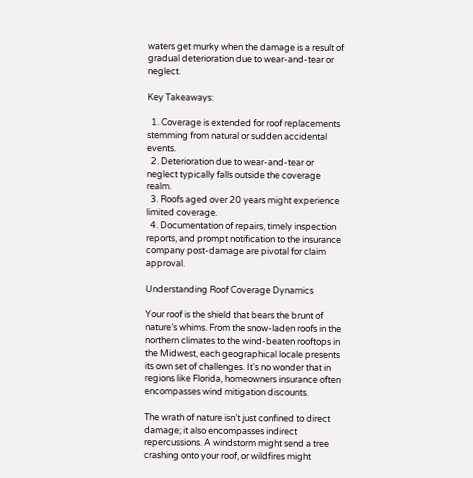waters get murky when the damage is a result of gradual deterioration due to wear-and-tear or neglect.

Key Takeaways:

  1. Coverage is extended for roof replacements stemming from natural or sudden accidental events.
  2. Deterioration due to wear-and-tear or neglect typically falls outside the coverage realm.
  3. Roofs aged over 20 years might experience limited coverage.
  4. Documentation of repairs, timely inspection reports, and prompt notification to the insurance company post-damage are pivotal for claim approval.

Understanding Roof Coverage Dynamics

Your roof is the shield that bears the brunt of nature’s whims. From the snow-laden roofs in the northern climates to the wind-beaten rooftops in the Midwest, each geographical locale presents its own set of challenges. It's no wonder that in regions like Florida, homeowners insurance often encompasses wind mitigation discounts.

The wrath of nature isn’t just confined to direct damage; it also encompasses indirect repercussions. A windstorm might send a tree crashing onto your roof, or wildfires might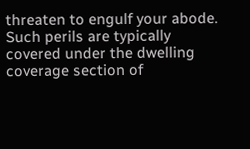threaten to engulf your abode. Such perils are typically covered under the dwelling coverage section of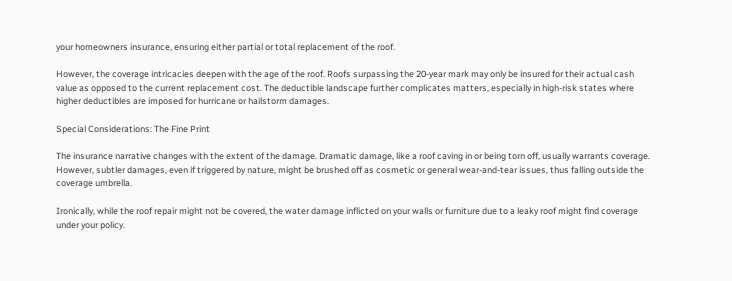your homeowners insurance, ensuring either partial or total replacement of the roof.

However, the coverage intricacies deepen with the age of the roof. Roofs surpassing the 20-year mark may only be insured for their actual cash value as opposed to the current replacement cost. The deductible landscape further complicates matters, especially in high-risk states where higher deductibles are imposed for hurricane or hailstorm damages.

Special Considerations: The Fine Print

The insurance narrative changes with the extent of the damage. Dramatic damage, like a roof caving in or being torn off, usually warrants coverage. However, subtler damages, even if triggered by nature, might be brushed off as cosmetic or general wear-and-tear issues, thus falling outside the coverage umbrella.

Ironically, while the roof repair might not be covered, the water damage inflicted on your walls or furniture due to a leaky roof might find coverage under your policy.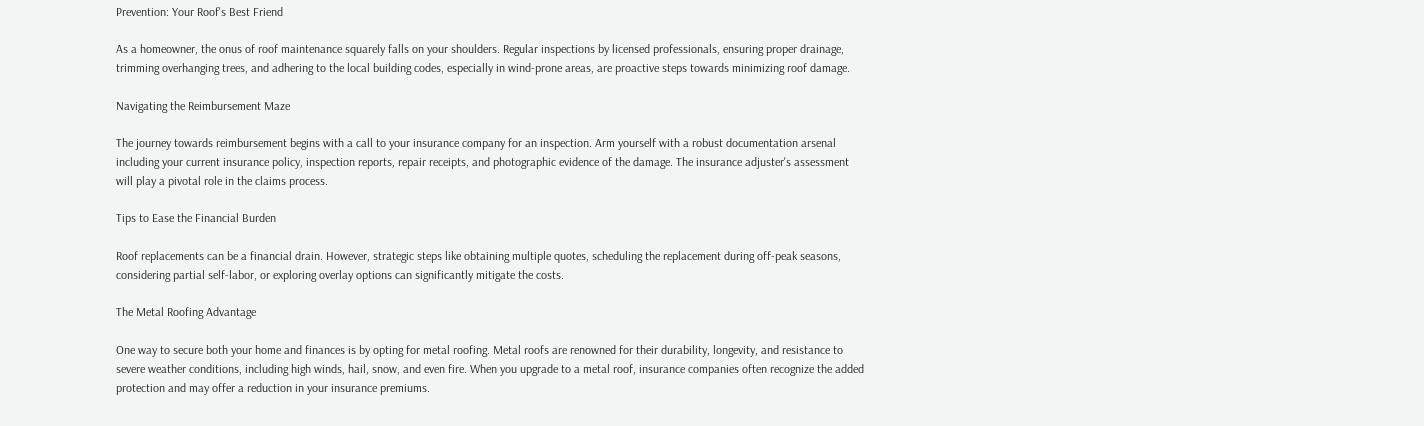Prevention: Your Roof's Best Friend

As a homeowner, the onus of roof maintenance squarely falls on your shoulders. Regular inspections by licensed professionals, ensuring proper drainage, trimming overhanging trees, and adhering to the local building codes, especially in wind-prone areas, are proactive steps towards minimizing roof damage.

Navigating the Reimbursement Maze

The journey towards reimbursement begins with a call to your insurance company for an inspection. Arm yourself with a robust documentation arsenal including your current insurance policy, inspection reports, repair receipts, and photographic evidence of the damage. The insurance adjuster's assessment will play a pivotal role in the claims process.

Tips to Ease the Financial Burden

Roof replacements can be a financial drain. However, strategic steps like obtaining multiple quotes, scheduling the replacement during off-peak seasons, considering partial self-labor, or exploring overlay options can significantly mitigate the costs.

The Metal Roofing Advantage

One way to secure both your home and finances is by opting for metal roofing. Metal roofs are renowned for their durability, longevity, and resistance to severe weather conditions, including high winds, hail, snow, and even fire. When you upgrade to a metal roof, insurance companies often recognize the added protection and may offer a reduction in your insurance premiums.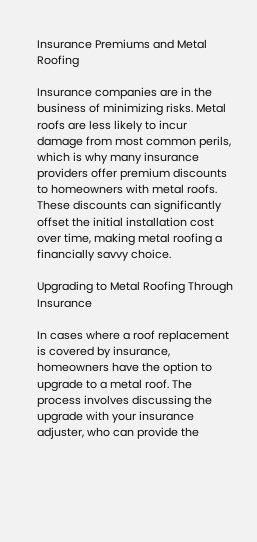Insurance Premiums and Metal Roofing

Insurance companies are in the business of minimizing risks. Metal roofs are less likely to incur damage from most common perils, which is why many insurance providers offer premium discounts to homeowners with metal roofs. These discounts can significantly offset the initial installation cost over time, making metal roofing a financially savvy choice.

Upgrading to Metal Roofing Through Insurance

In cases where a roof replacement is covered by insurance, homeowners have the option to upgrade to a metal roof. The process involves discussing the upgrade with your insurance adjuster, who can provide the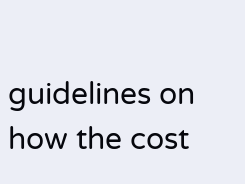guidelines on how the cost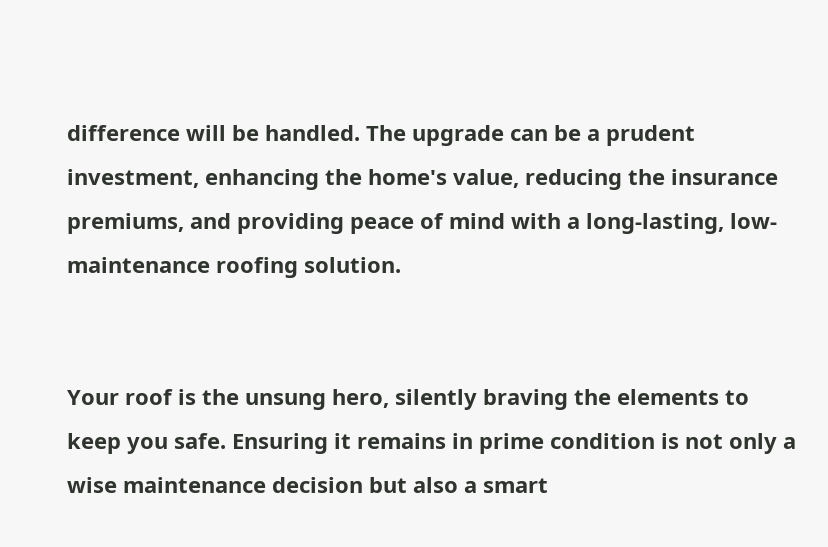difference will be handled. The upgrade can be a prudent investment, enhancing the home's value, reducing the insurance premiums, and providing peace of mind with a long-lasting, low-maintenance roofing solution.


Your roof is the unsung hero, silently braving the elements to keep you safe. Ensuring it remains in prime condition is not only a wise maintenance decision but also a smart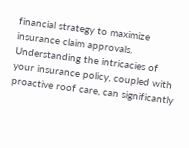financial strategy to maximize insurance claim approvals. Understanding the intricacies of your insurance policy, coupled with proactive roof care, can significantly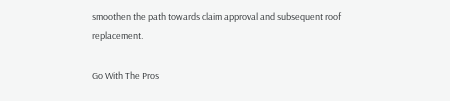smoothen the path towards claim approval and subsequent roof replacement.

Go With The Pros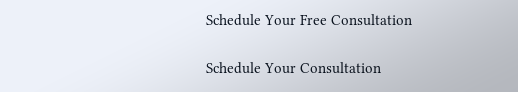Schedule Your Free Consultation

Schedule Your Consultation